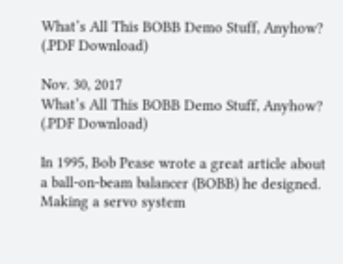What’s All This BOBB Demo Stuff, Anyhow? (.PDF Download)

Nov. 30, 2017
What’s All This BOBB Demo Stuff, Anyhow? (.PDF Download)

In 1995, Bob Pease wrote a great article about a ball-on-beam balancer (BOBB) he designed. Making a servo system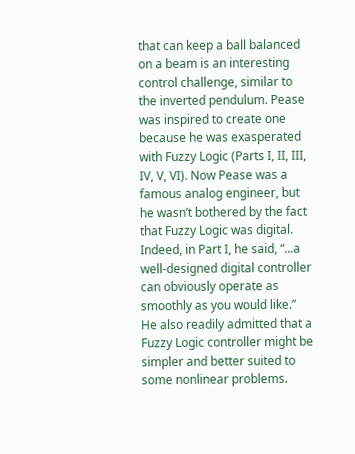that can keep a ball balanced on a beam is an interesting control challenge, similar to the inverted pendulum. Pease was inspired to create one because he was exasperated with Fuzzy Logic (Parts I, II, III, IV, V, VI). Now Pease was a famous analog engineer, but he wasn’t bothered by the fact that Fuzzy Logic was digital. Indeed, in Part I, he said, “...a well-designed digital controller can obviously operate as smoothly as you would like.” He also readily admitted that a Fuzzy Logic controller might be simpler and better suited to some nonlinear problems.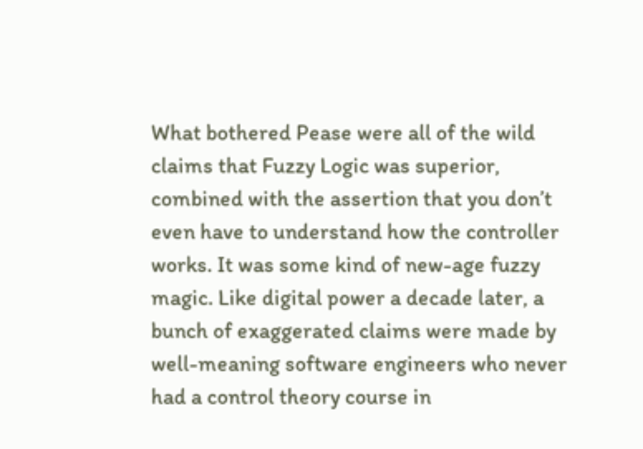What bothered Pease were all of the wild claims that Fuzzy Logic was superior, combined with the assertion that you don’t even have to understand how the controller works. It was some kind of new-age fuzzy magic. Like digital power a decade later, a bunch of exaggerated claims were made by well-meaning software engineers who never had a control theory course in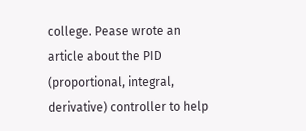college. Pease wrote an article about the PID (proportional, integral, derivative) controller to help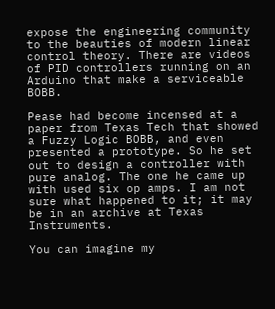expose the engineering community to the beauties of modern linear control theory. There are videos of PID controllers running on an Arduino that make a serviceable BOBB.

Pease had become incensed at a paper from Texas Tech that showed a Fuzzy Logic BOBB, and even presented a prototype. So he set out to design a controller with pure analog. The one he came up with used six op amps. I am not sure what happened to it; it may be in an archive at Texas Instruments.

You can imagine my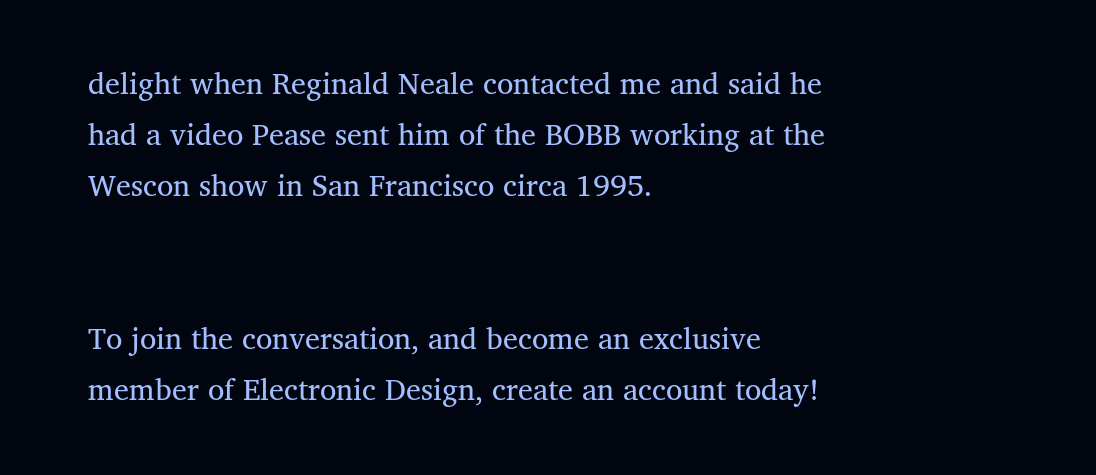delight when Reginald Neale contacted me and said he had a video Pease sent him of the BOBB working at the Wescon show in San Francisco circa 1995.


To join the conversation, and become an exclusive member of Electronic Design, create an account today!